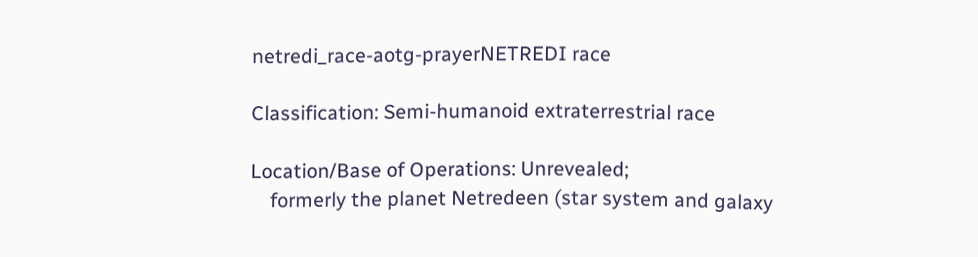netredi_race-aotg-prayerNETREDI race

Classification: Semi-humanoid extraterrestrial race

Location/Base of Operations: Unrevealed;
    formerly the planet Netredeen (star system and galaxy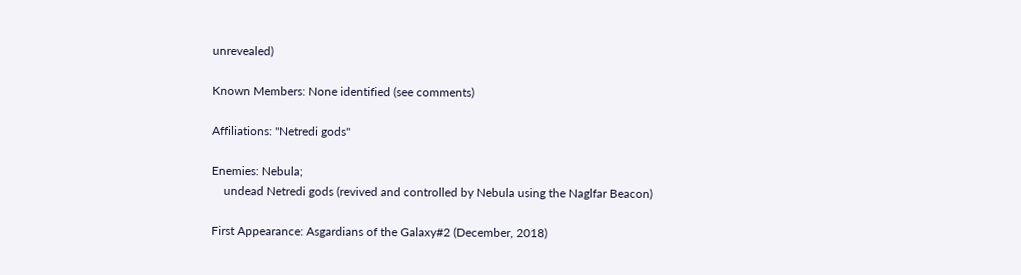unrevealed)

Known Members: None identified (see comments)

Affiliations: "Netredi gods"

Enemies: Nebula;
    undead Netredi gods (revived and controlled by Nebula using the Naglfar Beacon)

First Appearance: Asgardians of the Galaxy#2 (December, 2018)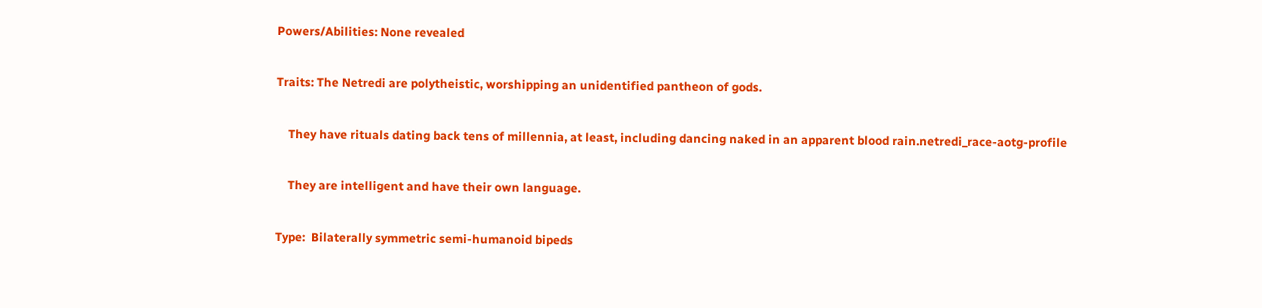Powers/Abilities: None revealed

Traits: The Netredi are polytheistic, worshipping an unidentified pantheon of gods.

    They have rituals dating back tens of millennia, at least, including dancing naked in an apparent blood rain.netredi_race-aotg-profile

    They are intelligent and have their own language.

Type:  Bilaterally symmetric semi-humanoid bipeds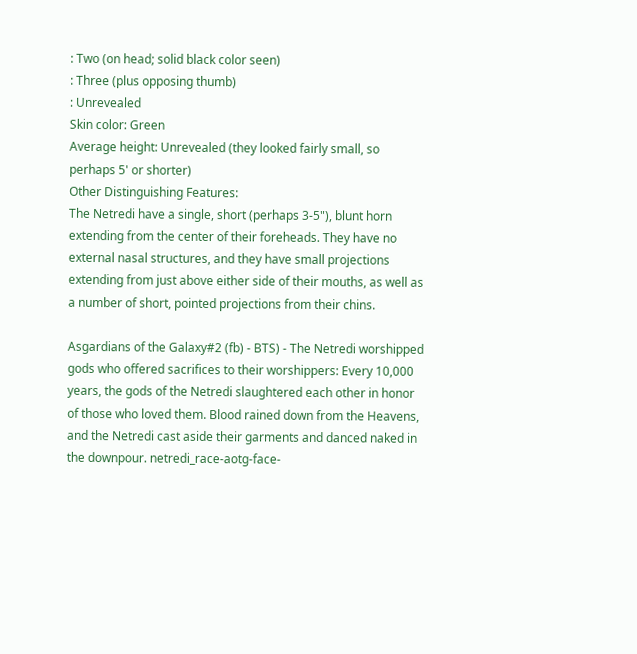: Two (on head; solid black color seen)
: Three (plus opposing thumb)
: Unrevealed
Skin color: Green
Average height: Unrevealed (they looked fairly small, so perhaps 5' or shorter)
Other Distinguishing Features:
The Netredi have a single, short (perhaps 3-5"), blunt horn extending from the center of their foreheads. They have no external nasal structures, and they have small projections extending from just above either side of their mouths, as well as a number of short, pointed projections from their chins.

Asgardians of the Galaxy#2 (fb) - BTS) - The Netredi worshipped gods who offered sacrifices to their worshippers: Every 10,000 years, the gods of the Netredi slaughtered each other in honor of those who loved them. Blood rained down from the Heavens, and the Netredi cast aside their garments and danced naked in the downpour. netredi_race-aotg-face-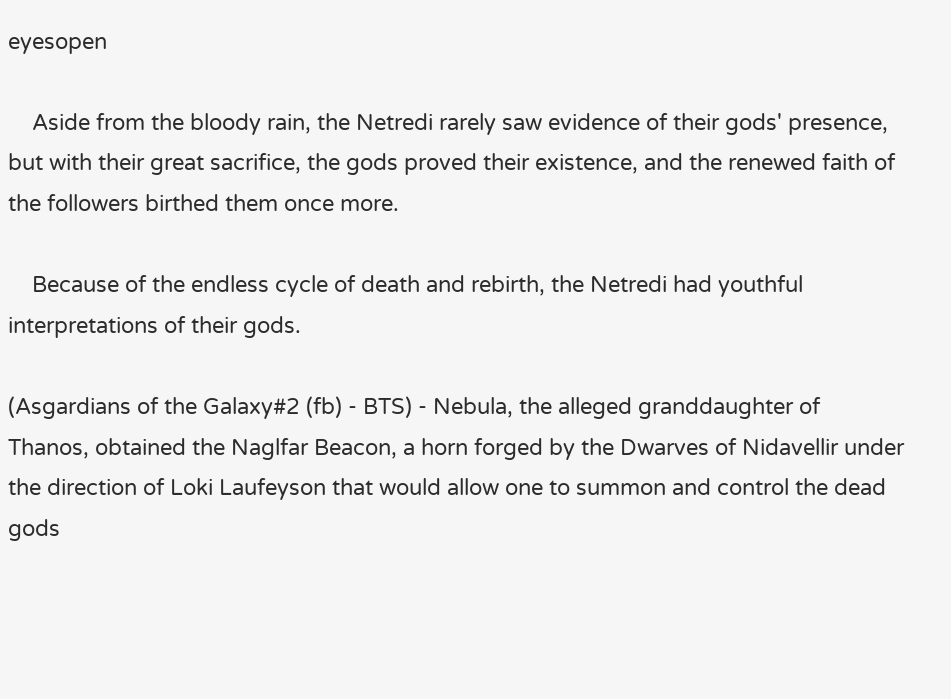eyesopen

    Aside from the bloody rain, the Netredi rarely saw evidence of their gods' presence, but with their great sacrifice, the gods proved their existence, and the renewed faith of the followers birthed them once more.

    Because of the endless cycle of death and rebirth, the Netredi had youthful interpretations of their gods.

(Asgardians of the Galaxy#2 (fb) - BTS) - Nebula, the alleged granddaughter of Thanos, obtained the Naglfar Beacon, a horn forged by the Dwarves of Nidavellir under the direction of Loki Laufeyson that would allow one to summon and control the dead gods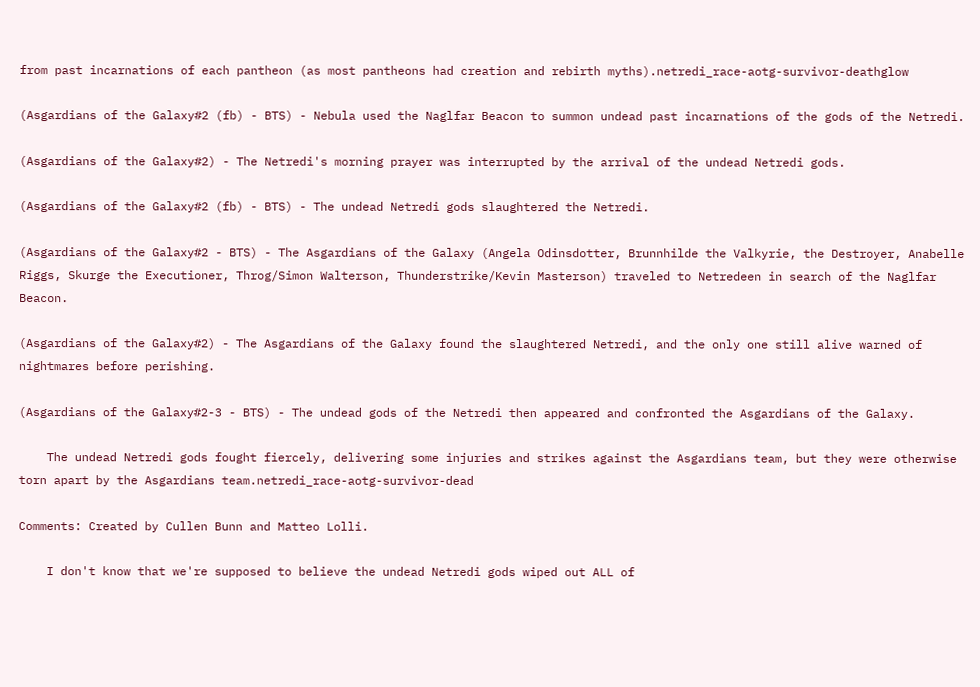from past incarnations of each pantheon (as most pantheons had creation and rebirth myths).netredi_race-aotg-survivor-deathglow

(Asgardians of the Galaxy#2 (fb) - BTS) - Nebula used the Naglfar Beacon to summon undead past incarnations of the gods of the Netredi.

(Asgardians of the Galaxy#2) - The Netredi's morning prayer was interrupted by the arrival of the undead Netredi gods.

(Asgardians of the Galaxy#2 (fb) - BTS) - The undead Netredi gods slaughtered the Netredi.

(Asgardians of the Galaxy#2 - BTS) - The Asgardians of the Galaxy (Angela Odinsdotter, Brunnhilde the Valkyrie, the Destroyer, Anabelle Riggs, Skurge the Executioner, Throg/Simon Walterson, Thunderstrike/Kevin Masterson) traveled to Netredeen in search of the Naglfar Beacon.

(Asgardians of the Galaxy#2) - The Asgardians of the Galaxy found the slaughtered Netredi, and the only one still alive warned of nightmares before perishing.

(Asgardians of the Galaxy#2-3 - BTS) - The undead gods of the Netredi then appeared and confronted the Asgardians of the Galaxy.

    The undead Netredi gods fought fiercely, delivering some injuries and strikes against the Asgardians team, but they were otherwise torn apart by the Asgardians team.netredi_race-aotg-survivor-dead

Comments: Created by Cullen Bunn and Matteo Lolli.

    I don't know that we're supposed to believe the undead Netredi gods wiped out ALL of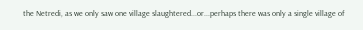the Netredi, as we only saw one village slaughtered...or...perhaps there was only a single village of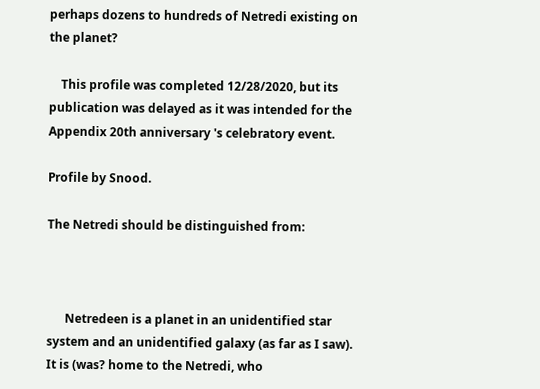perhaps dozens to hundreds of Netredi existing on the planet?

    This profile was completed 12/28/2020, but its publication was delayed as it was intended for the Appendix 20th anniversary 's celebratory event.

Profile by Snood.

The Netredi should be distinguished from:



      Netredeen is a planet in an unidentified star system and an unidentified galaxy (as far as I saw).  It is (was? home to the Netredi, who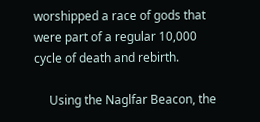worshipped a race of gods that were part of a regular 10,000 cycle of death and rebirth.

     Using the Naglfar Beacon, the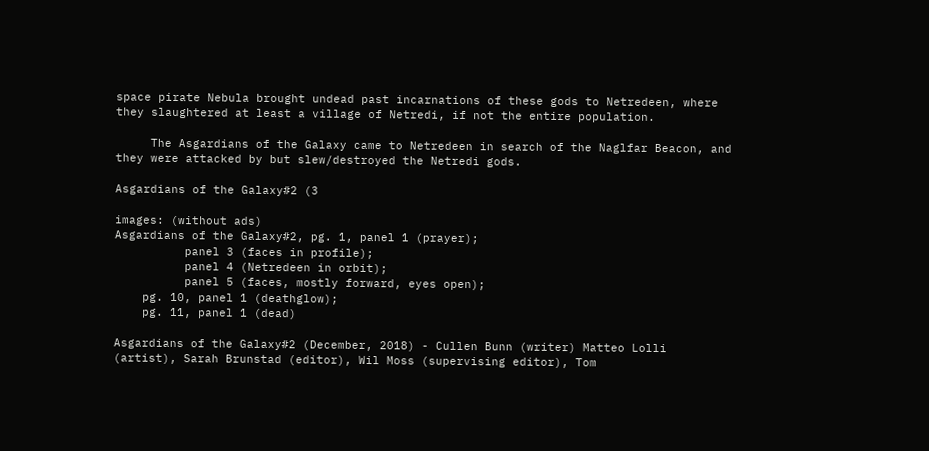space pirate Nebula brought undead past incarnations of these gods to Netredeen, where they slaughtered at least a village of Netredi, if not the entire population.

     The Asgardians of the Galaxy came to Netredeen in search of the Naglfar Beacon, and they were attacked by but slew/destroyed the Netredi gods.

Asgardians of the Galaxy#2 (3

images: (without ads)
Asgardians of the Galaxy#2, pg. 1, panel 1 (prayer);
          panel 3 (faces in profile);
          panel 4 (Netredeen in orbit);
          panel 5 (faces, mostly forward, eyes open);
    pg. 10, panel 1 (deathglow);
    pg. 11, panel 1 (dead)

Asgardians of the Galaxy#2 (December, 2018) - Cullen Bunn (writer) Matteo Lolli (artist), Sarah Brunstad (editor), Wil Moss (supervising editor), Tom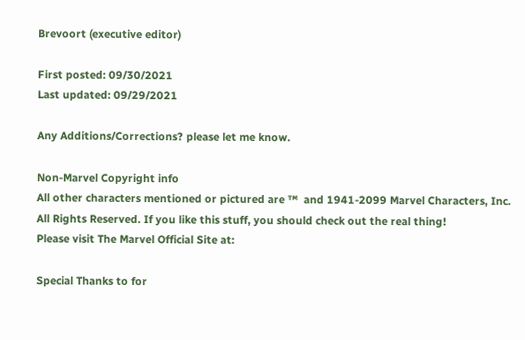Brevoort (executive editor)

First posted: 09/30/2021
Last updated: 09/29/2021

Any Additions/Corrections? please let me know.

Non-Marvel Copyright info
All other characters mentioned or pictured are ™  and 1941-2099 Marvel Characters, Inc. All Rights Reserved. If you like this stuff, you should check out the real thing!
Please visit The Marvel Official Site at:

Special Thanks to for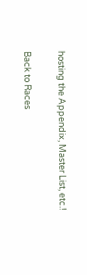hosting the Appendix, Master List, etc.!

Back to Races